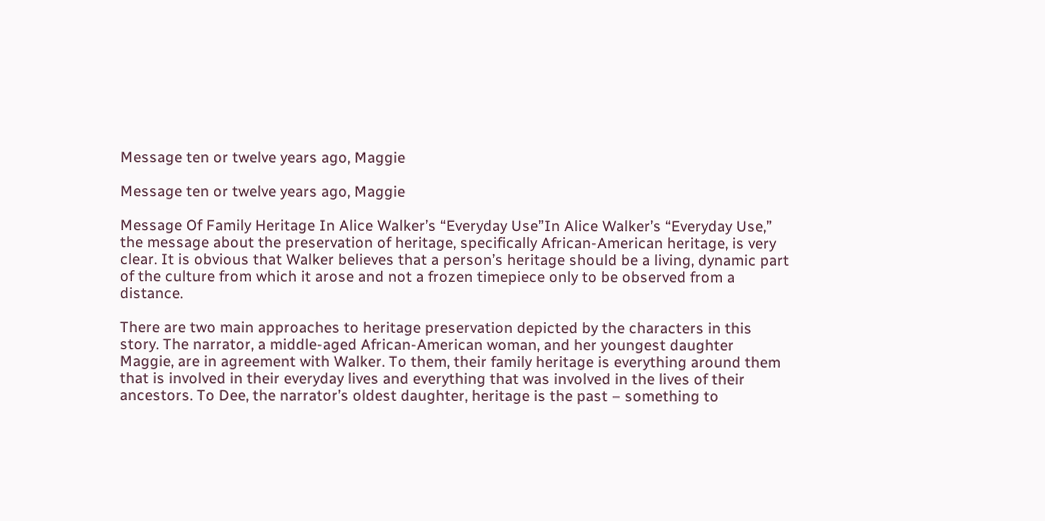Message ten or twelve years ago, Maggie

Message ten or twelve years ago, Maggie

Message Of Family Heritage In Alice Walker’s “Everyday Use”In Alice Walker’s “Everyday Use,” the message about the preservation of heritage, specifically African-American heritage, is very clear. It is obvious that Walker believes that a person’s heritage should be a living, dynamic part of the culture from which it arose and not a frozen timepiece only to be observed from a distance.

There are two main approaches to heritage preservation depicted by the characters in this story. The narrator, a middle-aged African-American woman, and her youngest daughter Maggie, are in agreement with Walker. To them, their family heritage is everything around them that is involved in their everyday lives and everything that was involved in the lives of their ancestors. To Dee, the narrator’s oldest daughter, heritage is the past – something to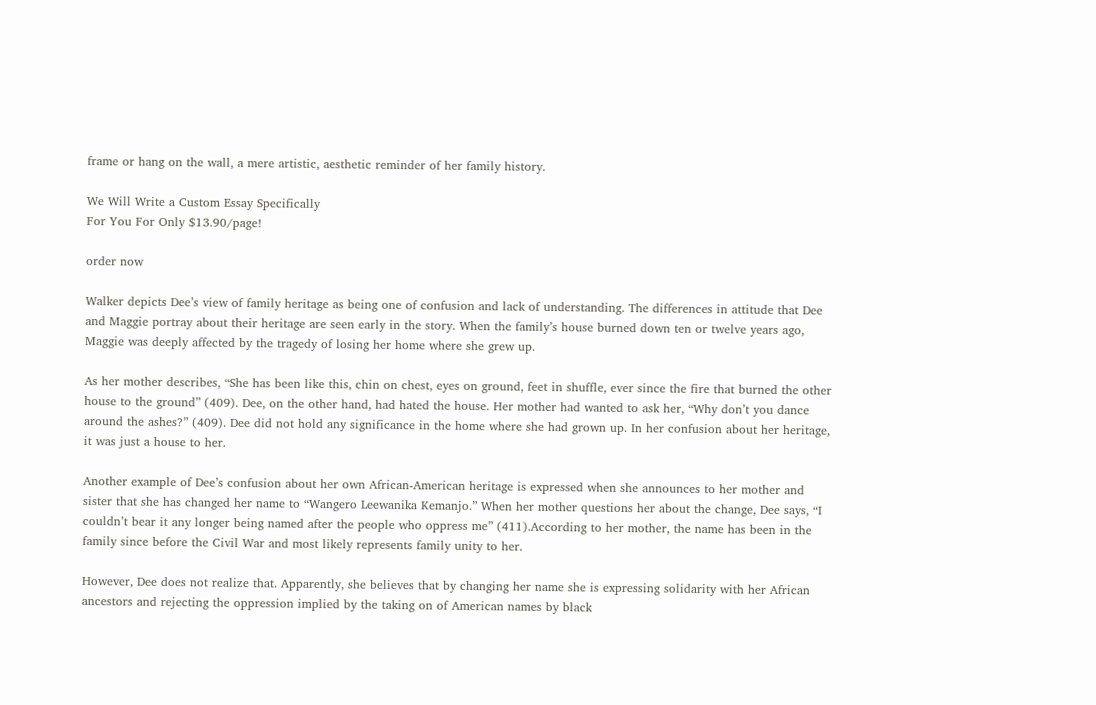frame or hang on the wall, a mere artistic, aesthetic reminder of her family history.

We Will Write a Custom Essay Specifically
For You For Only $13.90/page!

order now

Walker depicts Dee’s view of family heritage as being one of confusion and lack of understanding. The differences in attitude that Dee and Maggie portray about their heritage are seen early in the story. When the family’s house burned down ten or twelve years ago, Maggie was deeply affected by the tragedy of losing her home where she grew up.

As her mother describes, “She has been like this, chin on chest, eyes on ground, feet in shuffle, ever since the fire that burned the other house to the ground” (409). Dee, on the other hand, had hated the house. Her mother had wanted to ask her, “Why don’t you dance around the ashes?” (409). Dee did not hold any significance in the home where she had grown up. In her confusion about her heritage, it was just a house to her.

Another example of Dee’s confusion about her own African-American heritage is expressed when she announces to her mother and sister that she has changed her name to “Wangero Leewanika Kemanjo.” When her mother questions her about the change, Dee says, “I couldn’t bear it any longer being named after the people who oppress me” (411).According to her mother, the name has been in the family since before the Civil War and most likely represents family unity to her.

However, Dee does not realize that. Apparently, she believes that by changing her name she is expressing solidarity with her African ancestors and rejecting the oppression implied by the taking on of American names by black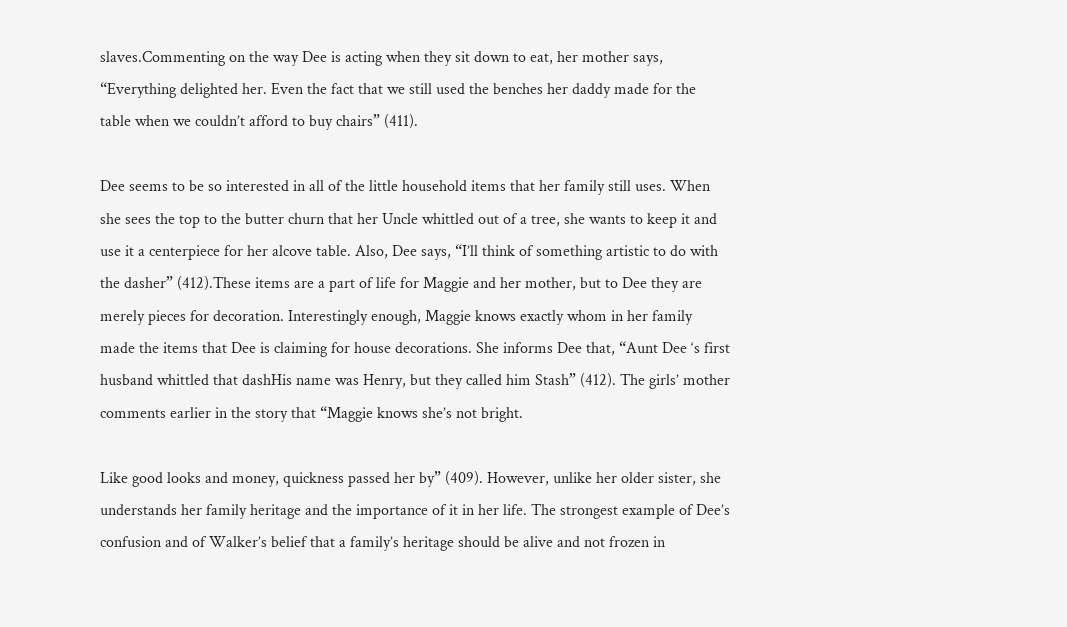slaves.Commenting on the way Dee is acting when they sit down to eat, her mother says, “Everything delighted her. Even the fact that we still used the benches her daddy made for the table when we couldn’t afford to buy chairs” (411).

Dee seems to be so interested in all of the little household items that her family still uses. When she sees the top to the butter churn that her Uncle whittled out of a tree, she wants to keep it and use it a centerpiece for her alcove table. Also, Dee says, “I’ll think of something artistic to do with the dasher” (412).These items are a part of life for Maggie and her mother, but to Dee they are merely pieces for decoration. Interestingly enough, Maggie knows exactly whom in her family made the items that Dee is claiming for house decorations. She informs Dee that, “Aunt Dee ‘s first husband whittled that dashHis name was Henry, but they called him Stash” (412). The girls’ mother comments earlier in the story that “Maggie knows she’s not bright.

Like good looks and money, quickness passed her by” (409). However, unlike her older sister, she understands her family heritage and the importance of it in her life. The strongest example of Dee’s confusion and of Walker’s belief that a family’s heritage should be alive and not frozen in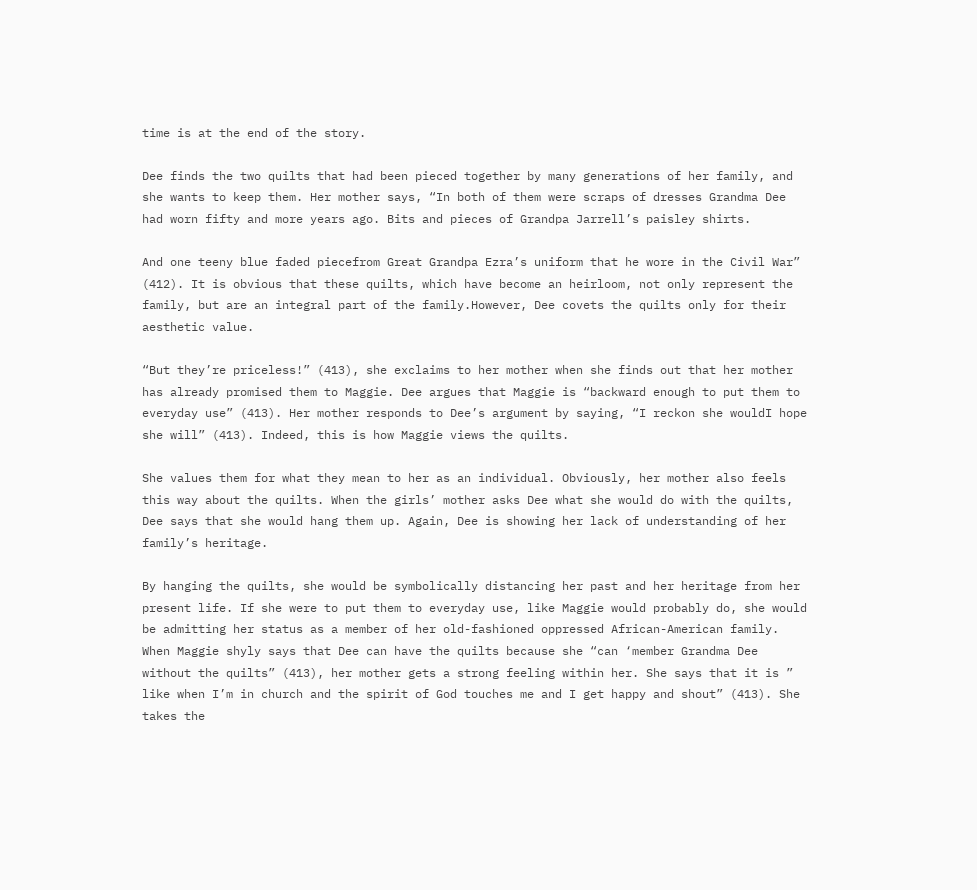time is at the end of the story.

Dee finds the two quilts that had been pieced together by many generations of her family, and she wants to keep them. Her mother says, “In both of them were scraps of dresses Grandma Dee had worn fifty and more years ago. Bits and pieces of Grandpa Jarrell’s paisley shirts.

And one teeny blue faded piecefrom Great Grandpa Ezra’s uniform that he wore in the Civil War” (412). It is obvious that these quilts, which have become an heirloom, not only represent the family, but are an integral part of the family.However, Dee covets the quilts only for their aesthetic value.

“But they’re priceless!” (413), she exclaims to her mother when she finds out that her mother has already promised them to Maggie. Dee argues that Maggie is “backward enough to put them to everyday use” (413). Her mother responds to Dee’s argument by saying, “I reckon she wouldI hope she will” (413). Indeed, this is how Maggie views the quilts.

She values them for what they mean to her as an individual. Obviously, her mother also feels this way about the quilts. When the girls’ mother asks Dee what she would do with the quilts, Dee says that she would hang them up. Again, Dee is showing her lack of understanding of her family’s heritage.

By hanging the quilts, she would be symbolically distancing her past and her heritage from her present life. If she were to put them to everyday use, like Maggie would probably do, she would be admitting her status as a member of her old-fashioned oppressed African-American family. When Maggie shyly says that Dee can have the quilts because she “can ‘member Grandma Dee without the quilts” (413), her mother gets a strong feeling within her. She says that it is ” like when I’m in church and the spirit of God touches me and I get happy and shout” (413). She takes the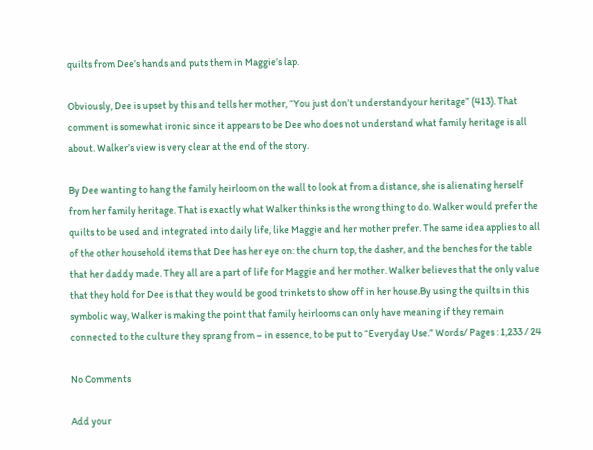quilts from Dee’s hands and puts them in Maggie’s lap.

Obviously, Dee is upset by this and tells her mother, “You just don’t understandyour heritage” (413). That comment is somewhat ironic since it appears to be Dee who does not understand what family heritage is all about. Walker’s view is very clear at the end of the story.

By Dee wanting to hang the family heirloom on the wall to look at from a distance, she is alienating herself from her family heritage. That is exactly what Walker thinks is the wrong thing to do. Walker would prefer the quilts to be used and integrated into daily life, like Maggie and her mother prefer. The same idea applies to all of the other household items that Dee has her eye on: the churn top, the dasher, and the benches for the table that her daddy made. They all are a part of life for Maggie and her mother. Walker believes that the only value that they hold for Dee is that they would be good trinkets to show off in her house.By using the quilts in this symbolic way, Walker is making the point that family heirlooms can only have meaning if they remain connected to the culture they sprang from – in essence, to be put to “Everyday Use.” Words/ Pages : 1,233 / 24

No Comments

Add your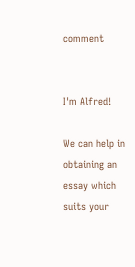comment


I'm Alfred!

We can help in obtaining an essay which suits your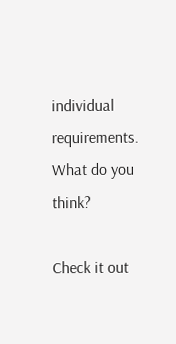individual requirements. What do you think?

Check it out